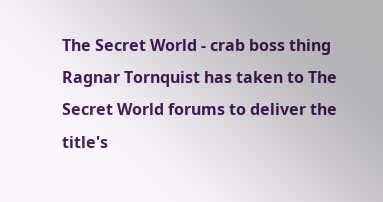The Secret World - crab boss thing
Ragnar Tornquist has taken to The Secret World forums to deliver the title's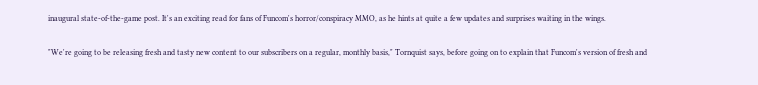inaugural state-of-the-game post. It's an exciting read for fans of Funcom's horror/conspiracy MMO, as he hints at quite a few updates and surprises waiting in the wings.

"We're going to be releasing fresh and tasty new content to our subscribers on a regular, monthly basis," Tornquist says, before going on to explain that Funcom's version of fresh and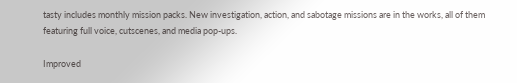tasty includes monthly mission packs. New investigation, action, and sabotage missions are in the works, all of them featuring full voice, cutscenes, and media pop-ups.

Improved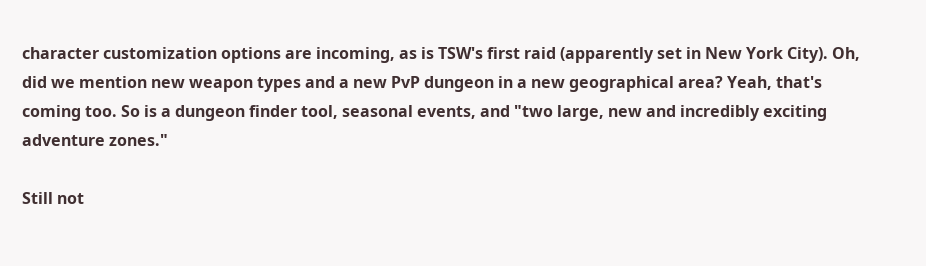character customization options are incoming, as is TSW's first raid (apparently set in New York City). Oh, did we mention new weapon types and a new PvP dungeon in a new geographical area? Yeah, that's coming too. So is a dungeon finder tool, seasonal events, and "two large, new and incredibly exciting adventure zones."

Still not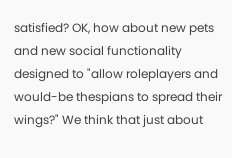satisfied? OK, how about new pets and new social functionality designed to "allow roleplayers and would-be thespians to spread their wings?" We think that just about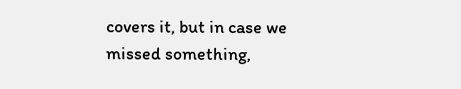covers it, but in case we missed something,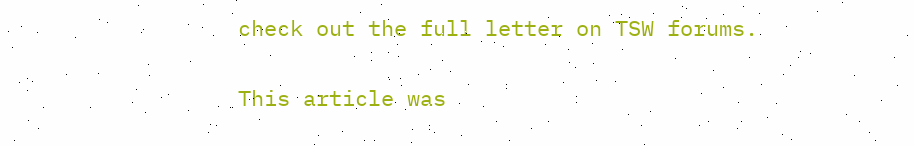check out the full letter on TSW forums.

This article was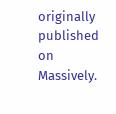originally published on Massively.